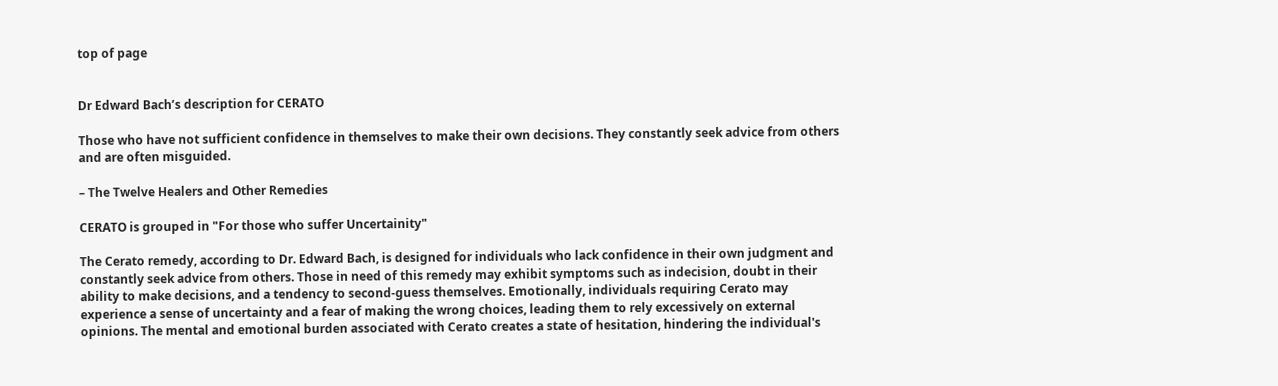top of page


Dr Edward Bach’s description for CERATO

Those who have not sufficient confidence in themselves to make their own decisions. They constantly seek advice from others and are often misguided.

– The Twelve Healers and Other Remedies

CERATO is grouped in "For those who suffer Uncertainity"

The Cerato remedy, according to Dr. Edward Bach, is designed for individuals who lack confidence in their own judgment and constantly seek advice from others. Those in need of this remedy may exhibit symptoms such as indecision, doubt in their ability to make decisions, and a tendency to second-guess themselves. Emotionally, individuals requiring Cerato may experience a sense of uncertainty and a fear of making the wrong choices, leading them to rely excessively on external opinions. The mental and emotional burden associated with Cerato creates a state of hesitation, hindering the individual's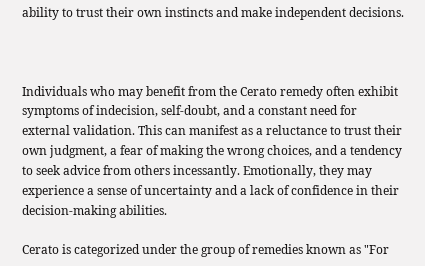ability to trust their own instincts and make independent decisions.



Individuals who may benefit from the Cerato remedy often exhibit symptoms of indecision, self-doubt, and a constant need for external validation. This can manifest as a reluctance to trust their own judgment, a fear of making the wrong choices, and a tendency to seek advice from others incessantly. Emotionally, they may experience a sense of uncertainty and a lack of confidence in their decision-making abilities.

Cerato is categorized under the group of remedies known as "For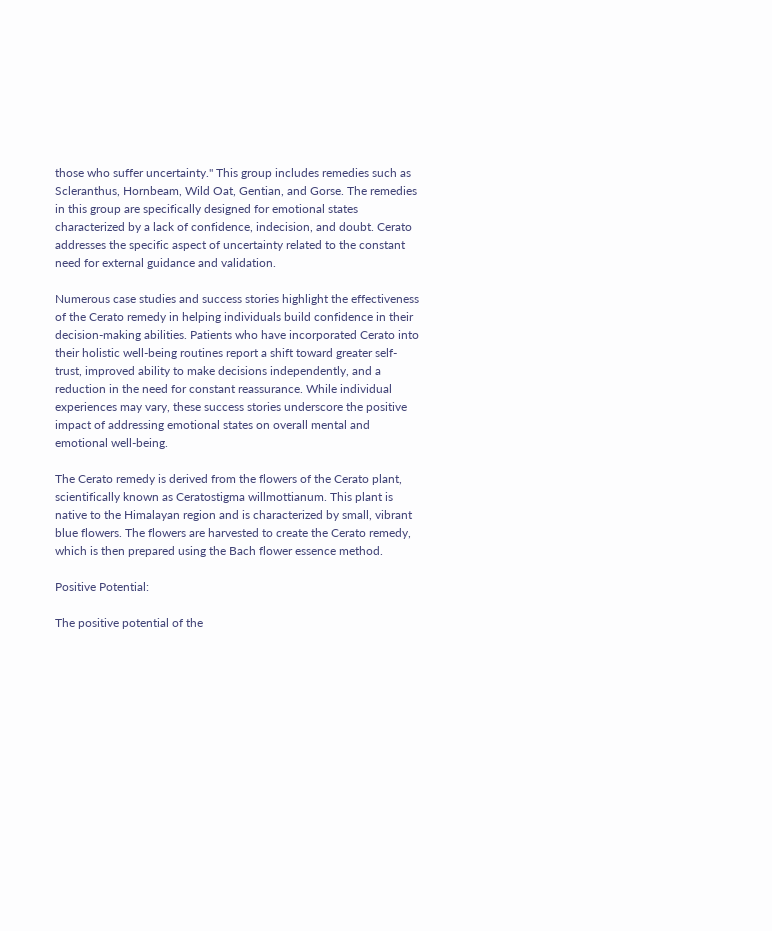those who suffer uncertainty." This group includes remedies such as Scleranthus, Hornbeam, Wild Oat, Gentian, and Gorse. The remedies in this group are specifically designed for emotional states characterized by a lack of confidence, indecision, and doubt. Cerato addresses the specific aspect of uncertainty related to the constant need for external guidance and validation.

Numerous case studies and success stories highlight the effectiveness of the Cerato remedy in helping individuals build confidence in their decision-making abilities. Patients who have incorporated Cerato into their holistic well-being routines report a shift toward greater self-trust, improved ability to make decisions independently, and a reduction in the need for constant reassurance. While individual experiences may vary, these success stories underscore the positive impact of addressing emotional states on overall mental and emotional well-being.

The Cerato remedy is derived from the flowers of the Cerato plant, scientifically known as Ceratostigma willmottianum. This plant is native to the Himalayan region and is characterized by small, vibrant blue flowers. The flowers are harvested to create the Cerato remedy, which is then prepared using the Bach flower essence method.

Positive Potential:

The positive potential of the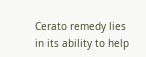Cerato remedy lies in its ability to help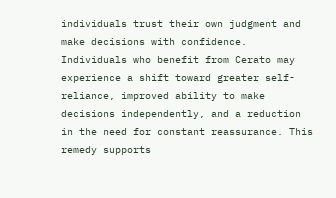individuals trust their own judgment and make decisions with confidence. Individuals who benefit from Cerato may experience a shift toward greater self-reliance, improved ability to make decisions independently, and a reduction in the need for constant reassurance. This remedy supports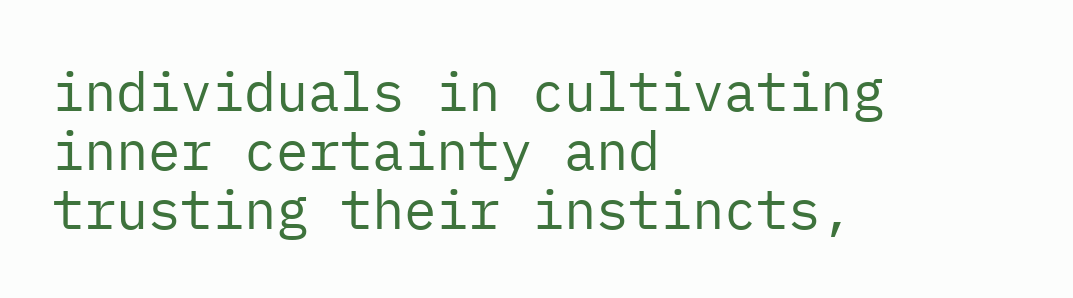individuals in cultivating inner certainty and trusting their instincts,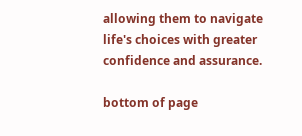allowing them to navigate life's choices with greater confidence and assurance.

bottom of page